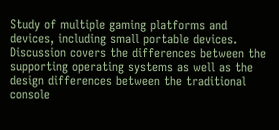Study of multiple gaming platforms and devices, including small portable devices. Discussion covers the differences between the supporting operating systems as well as the design differences between the traditional console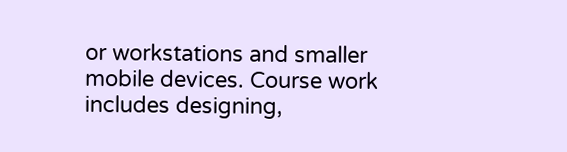or workstations and smaller mobile devices. Course work includes designing,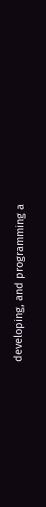developing, and programming a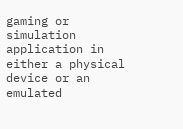gaming or simulation application in either a physical device or an emulated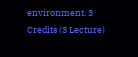environment. 3 Credits (3 Lecture)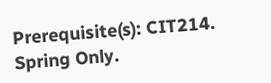Prerequisite(s): CIT214. Spring Only.